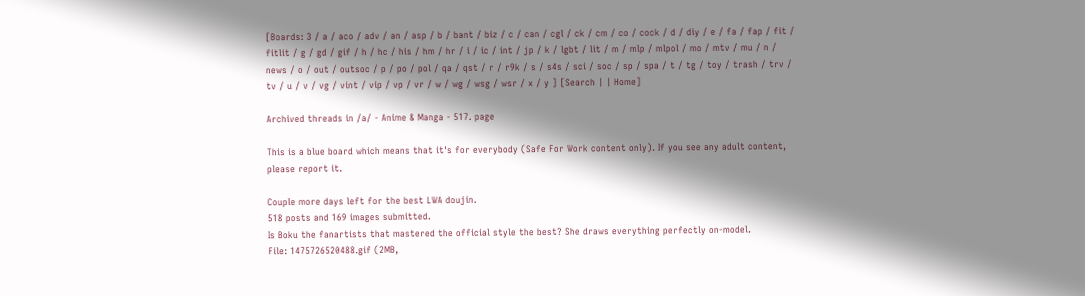[Boards: 3 / a / aco / adv / an / asp / b / bant / biz / c / can / cgl / ck / cm / co / cock / d / diy / e / fa / fap / fit / fitlit / g / gd / gif / h / hc / his / hm / hr / i / ic / int / jp / k / lgbt / lit / m / mlp / mlpol / mo / mtv / mu / n / news / o / out / outsoc / p / po / pol / qa / qst / r / r9k / s / s4s / sci / soc / sp / spa / t / tg / toy / trash / trv / tv / u / v / vg / vint / vip / vp / vr / w / wg / wsg / wsr / x / y ] [Search | | Home]

Archived threads in /a/ - Anime & Manga - 517. page

This is a blue board which means that it's for everybody (Safe For Work content only). If you see any adult content, please report it.

Couple more days left for the best LWA doujin.
518 posts and 169 images submitted.
Is Boku the fanartists that mastered the official style the best? She draws everything perfectly on-model.
File: 1475726520488.gif (2MB,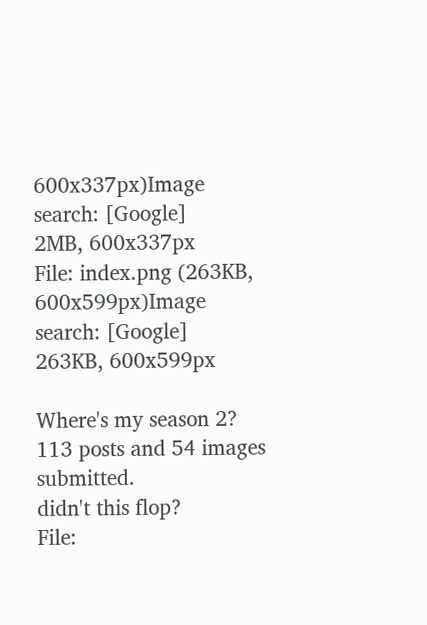600x337px)Image search: [Google]
2MB, 600x337px
File: index.png (263KB, 600x599px)Image search: [Google]
263KB, 600x599px

Where's my season 2?
113 posts and 54 images submitted.
didn't this flop?
File: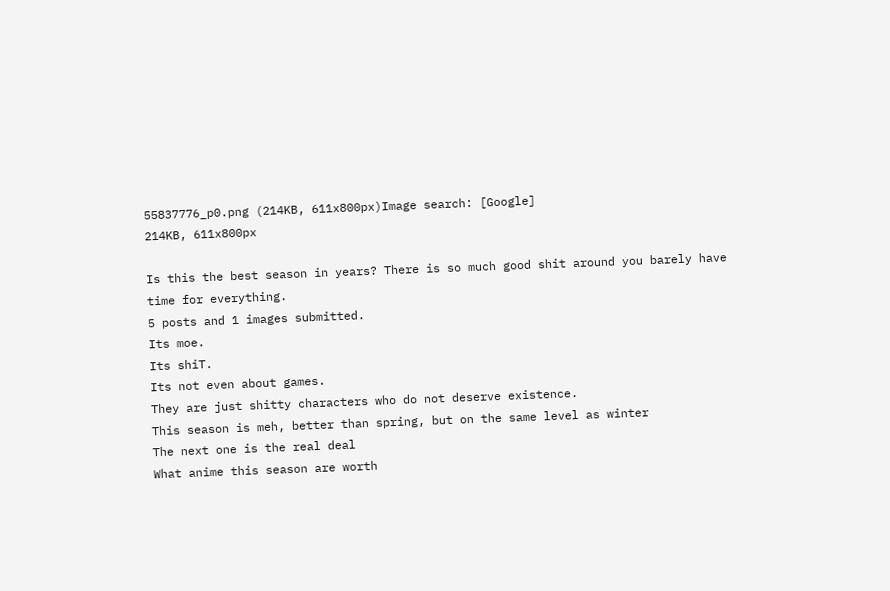55837776_p0.png (214KB, 611x800px)Image search: [Google]
214KB, 611x800px

Is this the best season in years? There is so much good shit around you barely have time for everything.
5 posts and 1 images submitted.
Its moe.
Its shiT.
Its not even about games.
They are just shitty characters who do not deserve existence.
This season is meh, better than spring, but on the same level as winter
The next one is the real deal
What anime this season are worth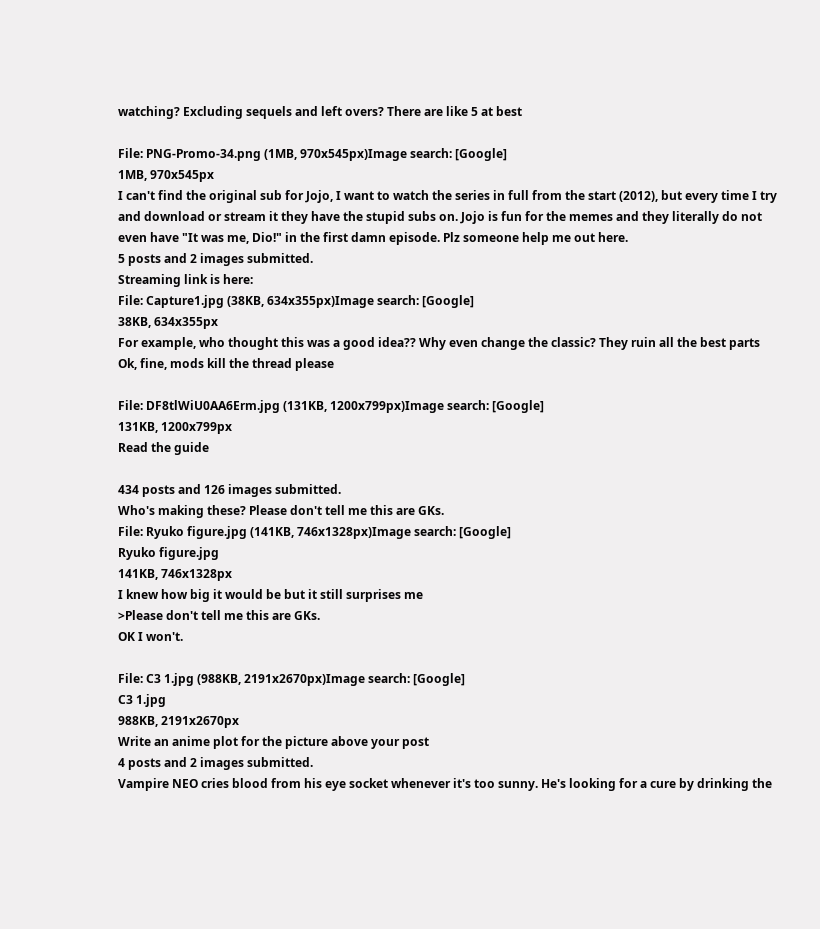watching? Excluding sequels and left overs? There are like 5 at best

File: PNG-Promo-34.png (1MB, 970x545px)Image search: [Google]
1MB, 970x545px
I can't find the original sub for Jojo, I want to watch the series in full from the start (2012), but every time I try and download or stream it they have the stupid subs on. Jojo is fun for the memes and they literally do not even have "It was me, Dio!" in the first damn episode. Plz someone help me out here.
5 posts and 2 images submitted.
Streaming link is here:
File: Capture1.jpg (38KB, 634x355px)Image search: [Google]
38KB, 634x355px
For example, who thought this was a good idea?? Why even change the classic? They ruin all the best parts
Ok, fine, mods kill the thread please

File: DF8tlWiU0AA6Erm.jpg (131KB, 1200x799px)Image search: [Google]
131KB, 1200x799px
Read the guide

434 posts and 126 images submitted.
Who's making these? Please don't tell me this are GKs.
File: Ryuko figure.jpg (141KB, 746x1328px)Image search: [Google]
Ryuko figure.jpg
141KB, 746x1328px
I knew how big it would be but it still surprises me
>Please don't tell me this are GKs.
OK I won't.

File: C3 1.jpg (988KB, 2191x2670px)Image search: [Google]
C3 1.jpg
988KB, 2191x2670px
Write an anime plot for the picture above your post
4 posts and 2 images submitted.
Vampire NEO cries blood from his eye socket whenever it's too sunny. He's looking for a cure by drinking the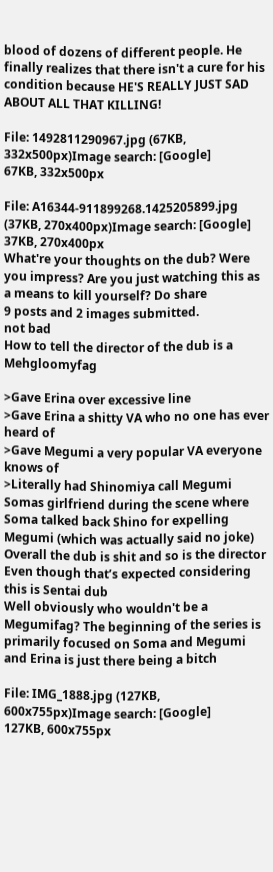blood of dozens of different people. He finally realizes that there isn't a cure for his condition because HE'S REALLY JUST SAD ABOUT ALL THAT KILLING!

File: 1492811290967.jpg (67KB, 332x500px)Image search: [Google]
67KB, 332x500px

File: A16344-911899268.1425205899.jpg (37KB, 270x400px)Image search: [Google]
37KB, 270x400px
What're your thoughts on the dub? Were you impress? Are you just watching this as a means to kill yourself? Do share
9 posts and 2 images submitted.
not bad
How to tell the director of the dub is a Mehgloomyfag

>Gave Erina over excessive line
>Gave Erina a shitty VA who no one has ever heard of
>Gave Megumi a very popular VA everyone knows of
>Literally had Shinomiya call Megumi Somas girlfriend during the scene where Soma talked back Shino for expelling Megumi (which was actually said no joke)
Overall the dub is shit and so is the director Even though that’s expected considering this is Sentai dub
Well obviously who wouldn't be a Megumifag? The beginning of the series is primarily focused on Soma and Megumi and Erina is just there being a bitch

File: IMG_1888.jpg (127KB, 600x755px)Image search: [Google]
127KB, 600x755px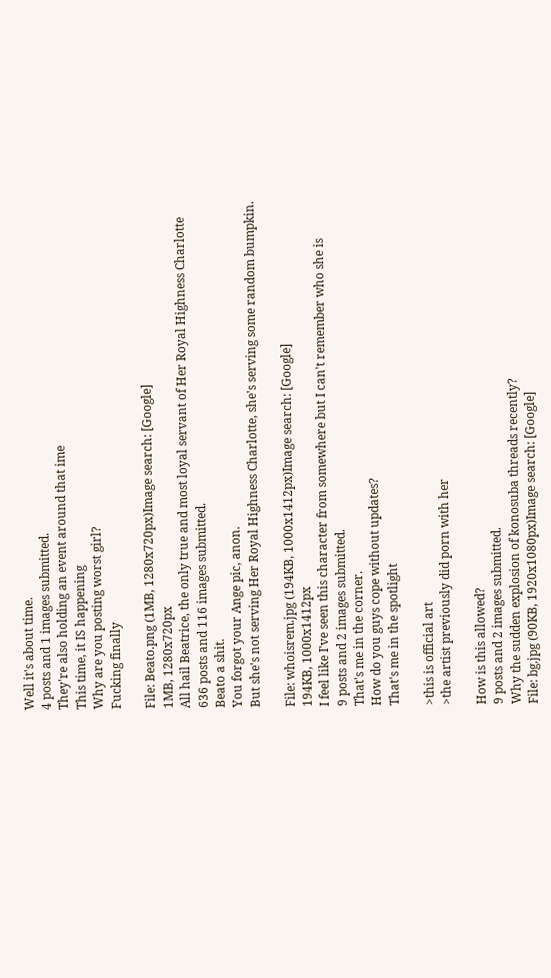Well it's about time.
4 posts and 1 images submitted.
They're also holding an event around that ime
This time, it IS happening
Why are you posting worst girl?
Fucking finally

File: Beato.png (1MB, 1280x720px)Image search: [Google]
1MB, 1280x720px
All hail Beatrice, the only true and most loyal servant of Her Royal Highness Charlotte
636 posts and 116 images submitted.
Beato a shit.
You forgot your Ange pic, anon.
But she's not serving Her Royal Highness Charlotte, she's serving some random bumpkin.

File: whoisrem.jpg (194KB, 1000x1412px)Image search: [Google]
194KB, 1000x1412px
I feel like I've seen this character from somewhere but I can't remember who she is
9 posts and 2 images submitted.
That's me in the corner.
How do you guys cope without updates?
That's me in the spotlight

>this is official art
>the artist previously did porn with her

How is this allowed?
9 posts and 2 images submitted.
Why the sudden explosion of konosuba threads recently?
File: bg.jpg (90KB, 1920x1080px)Image search: [Google]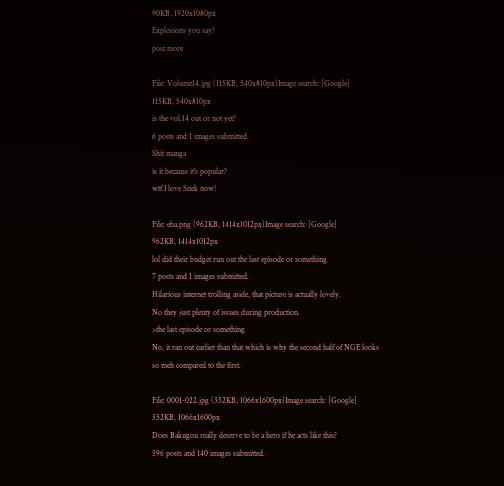90KB, 1920x1080px
Explosions you say?
post more

File: Volume14.jpg (115KB, 540x810px)Image search: [Google]
115KB, 540x810px
is the vol.14 out or not yet?
6 posts and 1 images submitted.
Shit manga
is it because it's popular?
wtf I love Snek now!

File: eba.png (962KB, 1414x1012px)Image search: [Google]
962KB, 1414x1012px
lol did their budget run out the last episode or something
7 posts and 1 images submitted.
Hilarious internet trolling aside, that picture is actually lovely.
No they just plenty of issues during production.
>the last episode or something
No, it ran out earlier than that which is why the second half of NGE looks so meh compared to the first.

File: 0001-022.jpg (352KB, 1066x1600px)Image search: [Google]
352KB, 1066x1600px
Does Bakugou really deserve to be a hero if he acts like this?
596 posts and 140 images submitted.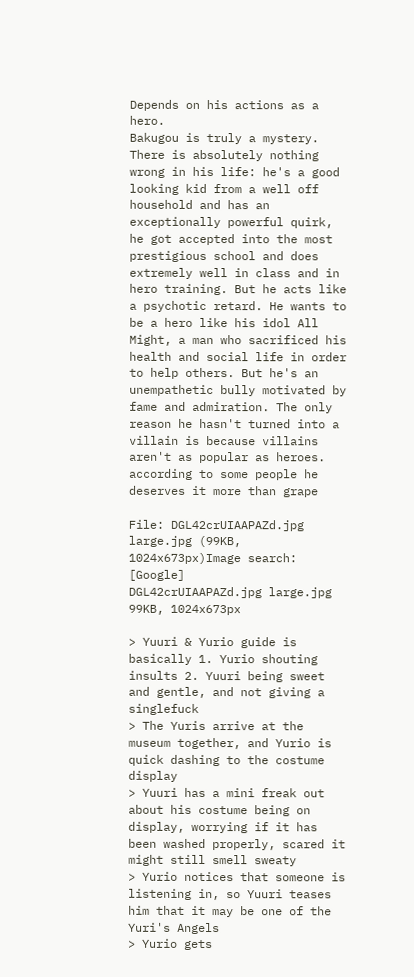Depends on his actions as a hero.
Bakugou is truly a mystery. There is absolutely nothing wrong in his life: he's a good looking kid from a well off household and has an exceptionally powerful quirk, he got accepted into the most prestigious school and does extremely well in class and in hero training. But he acts like a psychotic retard. He wants to be a hero like his idol All Might, a man who sacrificed his health and social life in order to help others. But he's an unempathetic bully motivated by fame and admiration. The only reason he hasn't turned into a villain is because villains aren't as popular as heroes.
according to some people he deserves it more than grape

File: DGL42crUIAAPAZd.jpg large.jpg (99KB, 1024x673px)Image search: [Google]
DGL42crUIAAPAZd.jpg large.jpg
99KB, 1024x673px

> Yuuri & Yurio guide is basically 1. Yurio shouting insults 2. Yuuri being sweet and gentle, and not giving a singlefuck
> The Yuris arrive at the museum together, and Yurio is quick dashing to the costume display
> Yuuri has a mini freak out about his costume being on display, worrying if it has been washed properly, scared it might still smell sweaty
> Yurio notices that someone is listening in, so Yuuri teases him that it may be one of the Yuri's Angels
> Yurio gets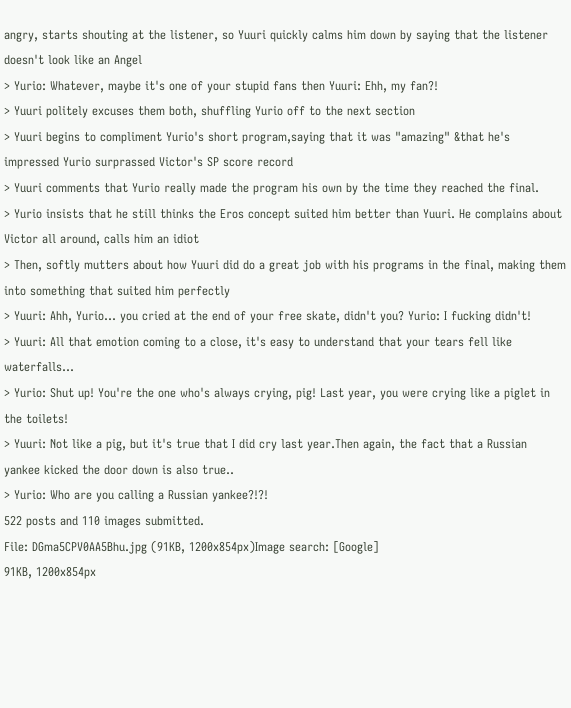angry, starts shouting at the listener, so Yuuri quickly calms him down by saying that the listener doesn't look like an Angel
> Yurio: Whatever, maybe it's one of your stupid fans then Yuuri: Ehh, my fan?!
> Yuuri politely excuses them both, shuffling Yurio off to the next section
> Yuuri begins to compliment Yurio's short program,saying that it was "amazing" &that he's impressed Yurio surprassed Victor's SP score record
> Yuuri comments that Yurio really made the program his own by the time they reached the final.
> Yurio insists that he still thinks the Eros concept suited him better than Yuuri. He complains about Victor all around, calls him an idiot
> Then, softly mutters about how Yuuri did do a great job with his programs in the final, making them into something that suited him perfectly
> Yuuri: Ahh, Yurio... you cried at the end of your free skate, didn't you? Yurio: I fucking didn't!
> Yuuri: All that emotion coming to a close, it's easy to understand that your tears fell like waterfalls...
> Yurio: Shut up! You're the one who's always crying, pig! Last year, you were crying like a piglet in the toilets!
> Yuuri: Not like a pig, but it's true that I did cry last year.Then again, the fact that a Russian yankee kicked the door down is also true..
> Yurio: Who are you calling a Russian yankee?!?!
522 posts and 110 images submitted.
File: DGma5CPV0AA5Bhu.jpg (91KB, 1200x854px)Image search: [Google]
91KB, 1200x854px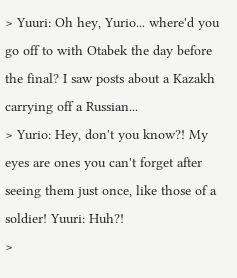> Yuuri: Oh hey, Yurio... where'd you go off to with Otabek the day before the final? I saw posts about a Kazakh carrying off a Russian...
> Yurio: Hey, don't you know?! My eyes are ones you can't forget after seeing them just once, like those of a soldier! Yuuri: Huh?!
>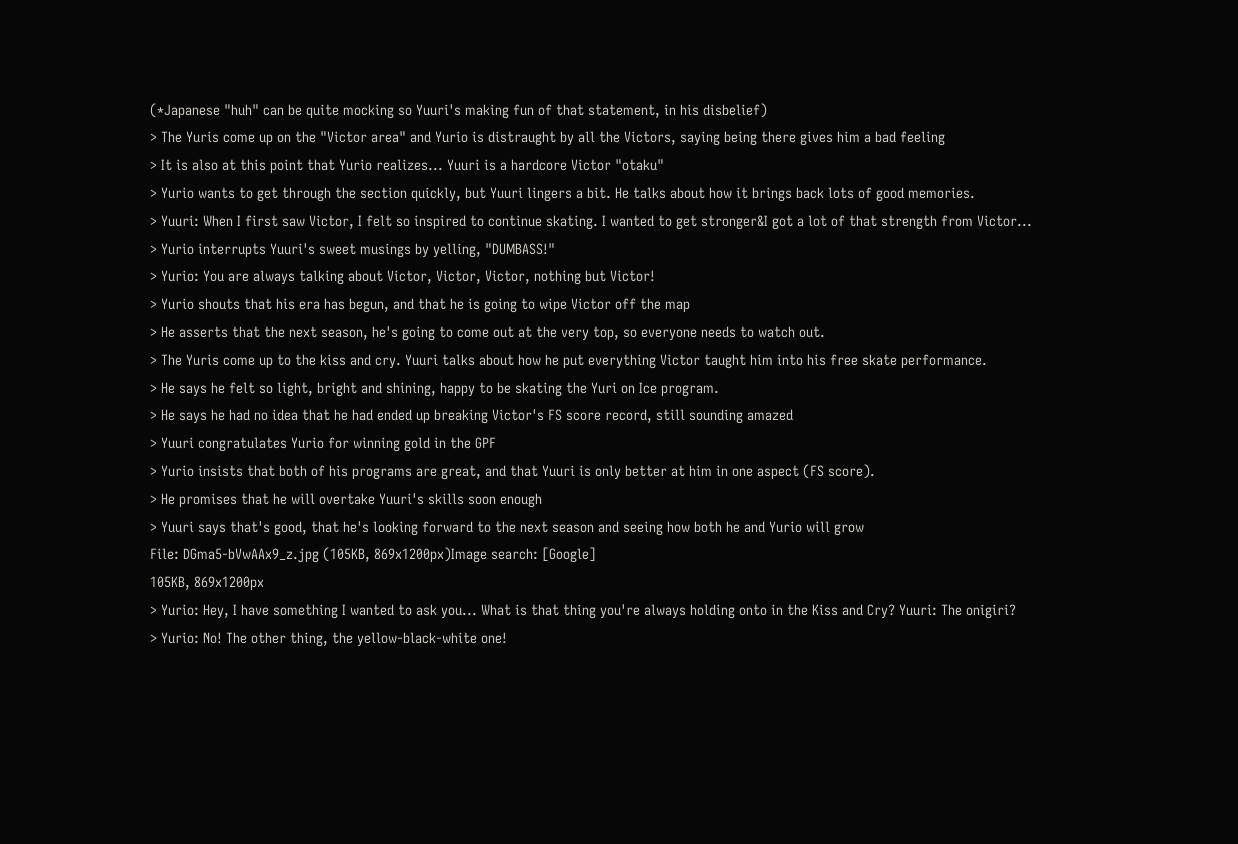(*Japanese "huh" can be quite mocking so Yuuri's making fun of that statement, in his disbelief)
> The Yuris come up on the "Victor area" and Yurio is distraught by all the Victors, saying being there gives him a bad feeling
> It is also at this point that Yurio realizes... Yuuri is a hardcore Victor "otaku"
> Yurio wants to get through the section quickly, but Yuuri lingers a bit. He talks about how it brings back lots of good memories.
> Yuuri: When I first saw Victor, I felt so inspired to continue skating. I wanted to get stronger&I got a lot of that strength from Victor...
> Yurio interrupts Yuuri's sweet musings by yelling, "DUMBASS!"
> Yurio: You are always talking about Victor, Victor, Victor, nothing but Victor!
> Yurio shouts that his era has begun, and that he is going to wipe Victor off the map
> He asserts that the next season, he's going to come out at the very top, so everyone needs to watch out.
> The Yuris come up to the kiss and cry. Yuuri talks about how he put everything Victor taught him into his free skate performance.
> He says he felt so light, bright and shining, happy to be skating the Yuri on Ice program.
> He says he had no idea that he had ended up breaking Victor's FS score record, still sounding amazed
> Yuuri congratulates Yurio for winning gold in the GPF
> Yurio insists that both of his programs are great, and that Yuuri is only better at him in one aspect (FS score).
> He promises that he will overtake Yuuri's skills soon enough
> Yuuri says that's good, that he's looking forward to the next season and seeing how both he and Yurio will grow
File: DGma5-bVwAAx9_z.jpg (105KB, 869x1200px)Image search: [Google]
105KB, 869x1200px
> Yurio: Hey, I have something I wanted to ask you... What is that thing you're always holding onto in the Kiss and Cry? Yuuri: The onigiri?
> Yurio: No! The other thing, the yellow-black-white one!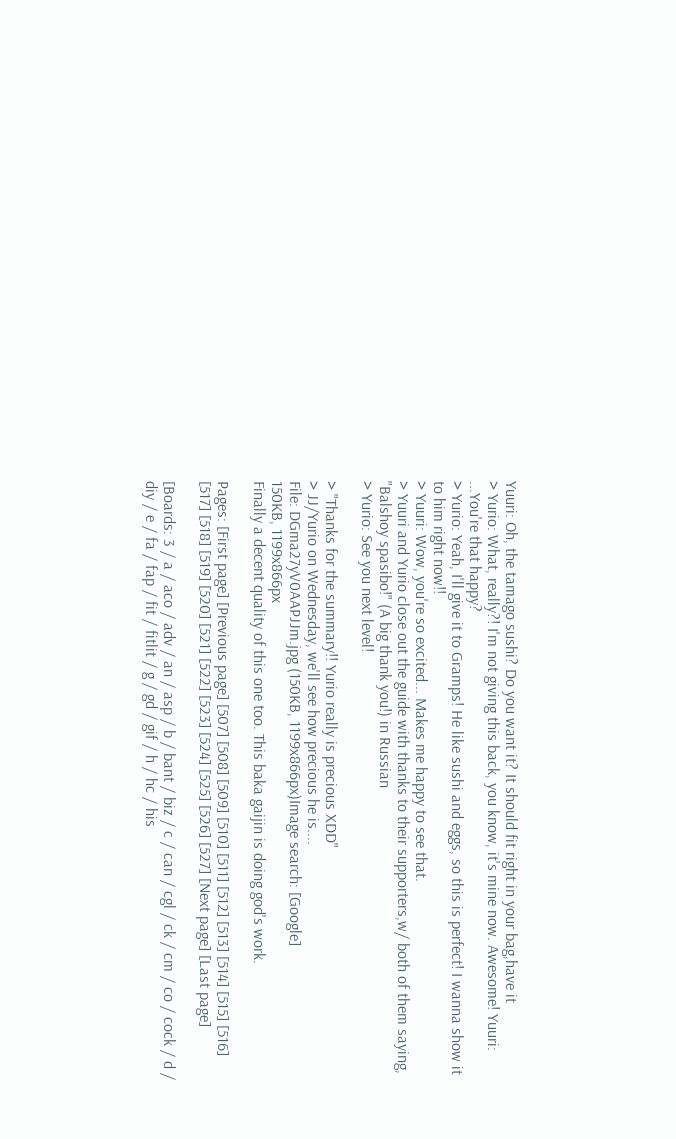Yuuri: Oh, the tamago sushi? Do you want it? It should fit right in your bag,have it
> Yurio: What, really?! I'm not giving this back, you know, it's mine now. Awesome! Yuuri: ...You're that happy?
> Yurio: Yeah, I'll give it to Gramps! He like sushi and eggs, so this is perfect! I wanna show it to him right now!!
> Yuuri: Wow, you're so excited... Makes me happy to see that.
> Yuuri and Yurio close out the guide with thanks to their supporters,w/ both of them saying, "Balshoy spasibo!" (A big thank you!) in Russian
> Yurio: See you next level!

> "Thanks for the summary!! Yurio really is precious XDD"
> JJ/Yurio on Wednesday, we'll see how precious he is....
File: DGma27yV0AAPJJm.jpg (150KB, 1199x866px)Image search: [Google]
150KB, 1199x866px
Finally a decent quality of this one too. This baka gaijin is doing god's work.

Pages: [First page] [Previous page] [507] [508] [509] [510] [511] [512] [513] [514] [515] [516] [517] [518] [519] [520] [521] [522] [523] [524] [525] [526] [527] [Next page] [Last page]

[Boards: 3 / a / aco / adv / an / asp / b / bant / biz / c / can / cgl / ck / cm / co / cock / d / diy / e / fa / fap / fit / fitlit / g / gd / gif / h / hc / his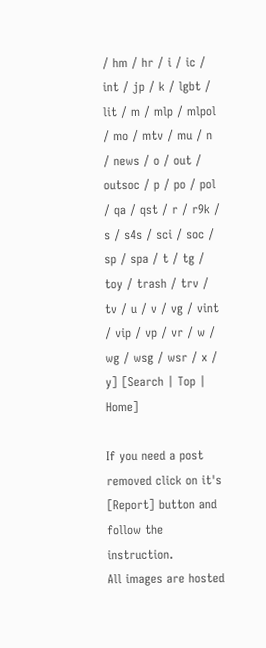/ hm / hr / i / ic / int / jp / k / lgbt / lit / m / mlp / mlpol / mo / mtv / mu / n / news / o / out / outsoc / p / po / pol / qa / qst / r / r9k / s / s4s / sci / soc / sp / spa / t / tg / toy / trash / trv / tv / u / v / vg / vint / vip / vp / vr / w / wg / wsg / wsr / x / y] [Search | Top | Home]

If you need a post removed click on it's [Report] button and follow the instruction.
All images are hosted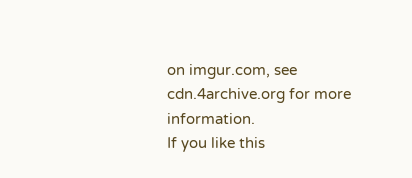on imgur.com, see cdn.4archive.org for more information.
If you like this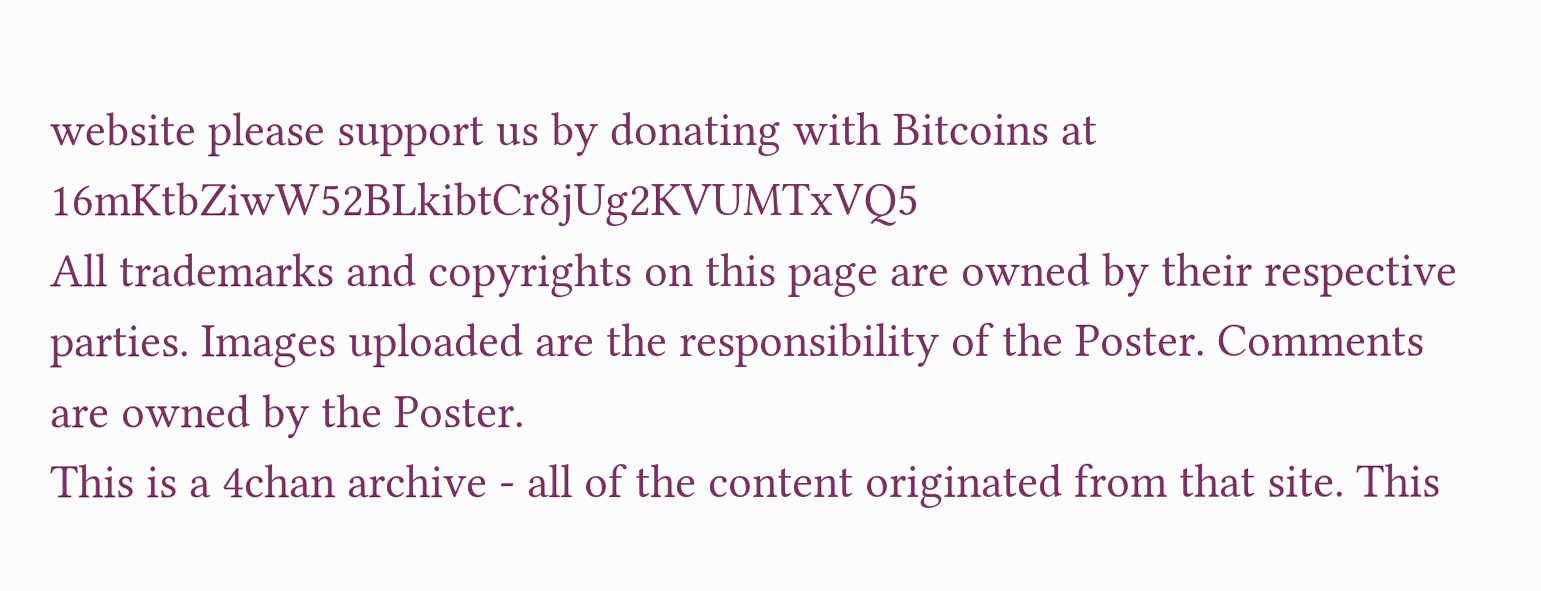website please support us by donating with Bitcoins at 16mKtbZiwW52BLkibtCr8jUg2KVUMTxVQ5
All trademarks and copyrights on this page are owned by their respective parties. Images uploaded are the responsibility of the Poster. Comments are owned by the Poster.
This is a 4chan archive - all of the content originated from that site. This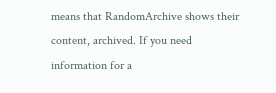means that RandomArchive shows their content, archived. If you need information for a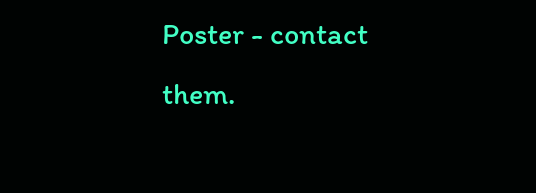Poster - contact them.